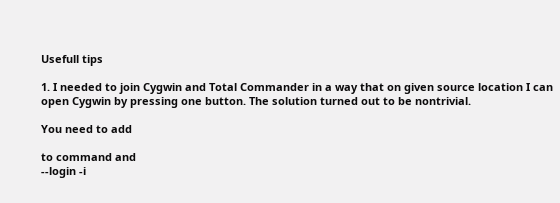Usefull tips

1. I needed to join Cygwin and Total Commander in a way that on given source location I can open Cygwin by pressing one button. The solution turned out to be nontrivial.

You need to add

to command and
--login -i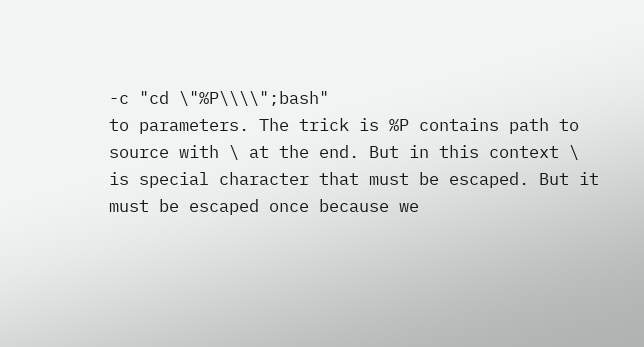-c "cd \"%P\\\\";bash"
to parameters. The trick is %P contains path to source with \ at the end. But in this context \ is special character that must be escaped. But it must be escaped once because we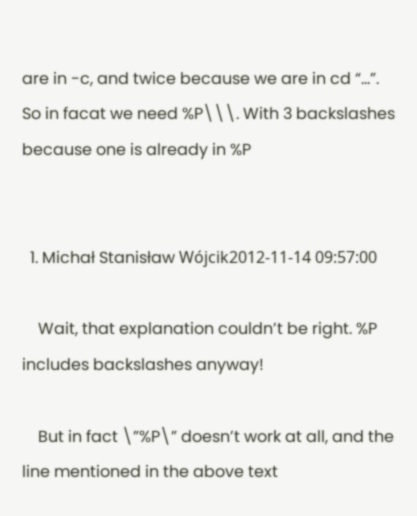are in -c, and twice because we are in cd “…”. So in facat we need %P\\\. With 3 backslashes because one is already in %P


  1. Michał Stanisław Wójcik2012-11-14 09:57:00

    Wait, that explanation couldn’t be right. %P includes backslashes anyway!

    But in fact \”%P\” doesn’t work at all, and the line mentioned in the above text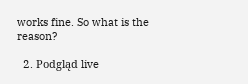works fine. So what is the reason?

  2. Podgląd live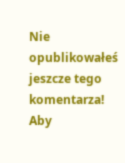Nie opublikowałeś jeszcze tego komentarza! Aby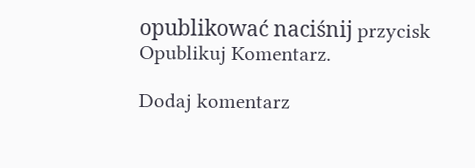opublikować naciśnij przycisk Opublikuj Komentarz.

Dodaj komentarz